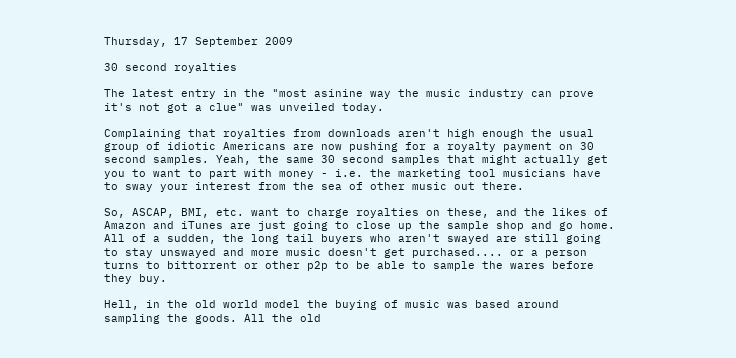Thursday, 17 September 2009

30 second royalties

The latest entry in the "most asinine way the music industry can prove it's not got a clue" was unveiled today.

Complaining that royalties from downloads aren't high enough the usual group of idiotic Americans are now pushing for a royalty payment on 30 second samples. Yeah, the same 30 second samples that might actually get you to want to part with money - i.e. the marketing tool musicians have to sway your interest from the sea of other music out there.

So, ASCAP, BMI, etc. want to charge royalties on these, and the likes of Amazon and iTunes are just going to close up the sample shop and go home. All of a sudden, the long tail buyers who aren't swayed are still going to stay unswayed and more music doesn't get purchased.... or a person turns to bittorrent or other p2p to be able to sample the wares before they buy.

Hell, in the old world model the buying of music was based around sampling the goods. All the old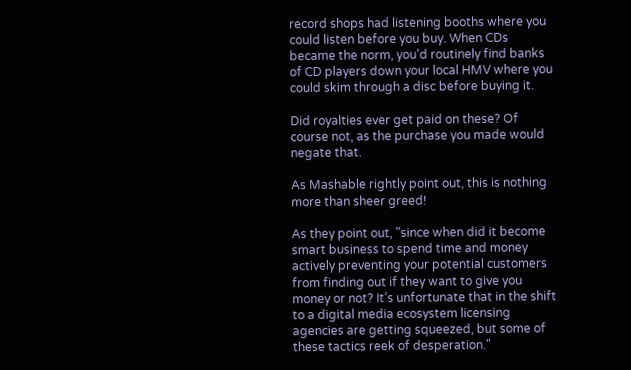record shops had listening booths where you could listen before you buy. When CDs became the norm, you'd routinely find banks of CD players down your local HMV where you could skim through a disc before buying it.

Did royalties ever get paid on these? Of course not, as the purchase you made would negate that.

As Mashable rightly point out, this is nothing more than sheer greed!

As they point out, "since when did it become smart business to spend time and money actively preventing your potential customers from finding out if they want to give you money or not? It’s unfortunate that in the shift to a digital media ecosystem licensing agencies are getting squeezed, but some of these tactics reek of desperation."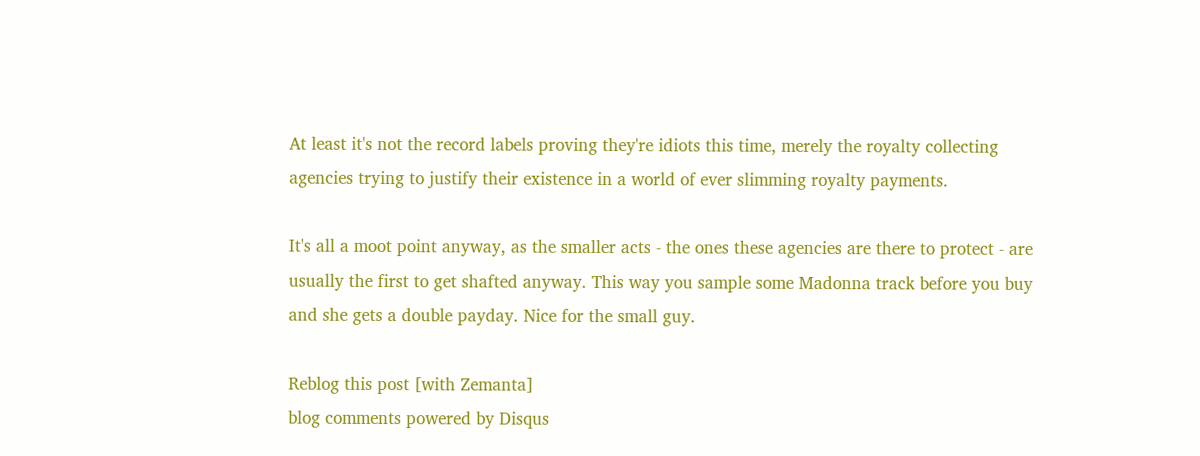At least it's not the record labels proving they're idiots this time, merely the royalty collecting agencies trying to justify their existence in a world of ever slimming royalty payments.

It's all a moot point anyway, as the smaller acts - the ones these agencies are there to protect - are usually the first to get shafted anyway. This way you sample some Madonna track before you buy and she gets a double payday. Nice for the small guy.

Reblog this post [with Zemanta]
blog comments powered by Disqus